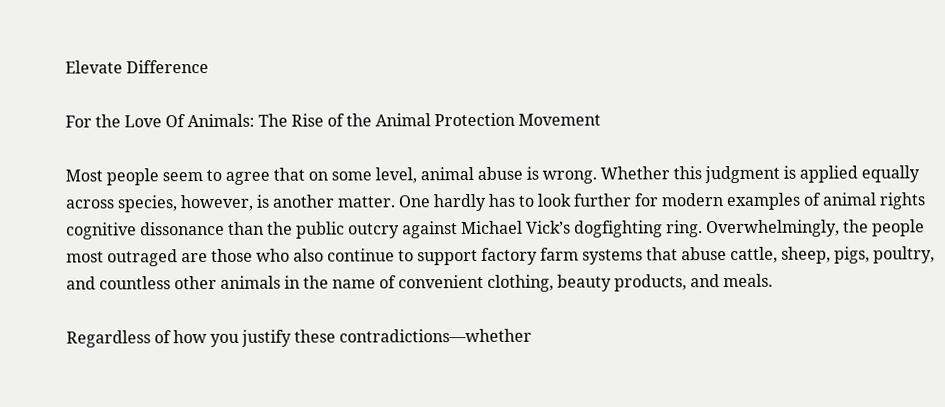Elevate Difference

For the Love Of Animals: The Rise of the Animal Protection Movement

Most people seem to agree that on some level, animal abuse is wrong. Whether this judgment is applied equally across species, however, is another matter. One hardly has to look further for modern examples of animal rights cognitive dissonance than the public outcry against Michael Vick’s dogfighting ring. Overwhelmingly, the people most outraged are those who also continue to support factory farm systems that abuse cattle, sheep, pigs, poultry, and countless other animals in the name of convenient clothing, beauty products, and meals.

Regardless of how you justify these contradictions—whether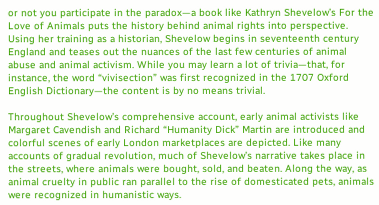or not you participate in the paradox—a book like Kathryn Shevelow’s For the Love of Animals puts the history behind animal rights into perspective. Using her training as a historian, Shevelow begins in seventeenth century England and teases out the nuances of the last few centuries of animal abuse and animal activism. While you may learn a lot of trivia—that, for instance, the word “vivisection” was first recognized in the 1707 Oxford English Dictionary—the content is by no means trivial.

Throughout Shevelow’s comprehensive account, early animal activists like Margaret Cavendish and Richard “Humanity Dick” Martin are introduced and colorful scenes of early London marketplaces are depicted. Like many accounts of gradual revolution, much of Shevelow’s narrative takes place in the streets, where animals were bought, sold, and beaten. Along the way, as animal cruelty in public ran parallel to the rise of domesticated pets, animals were recognized in humanistic ways.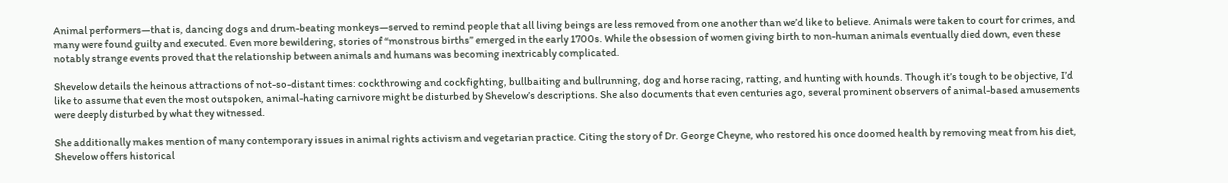Animal performers—that is, dancing dogs and drum-beating monkeys—served to remind people that all living beings are less removed from one another than we’d like to believe. Animals were taken to court for crimes, and many were found guilty and executed. Even more bewildering, stories of “monstrous births” emerged in the early 1700s. While the obsession of women giving birth to non-human animals eventually died down, even these notably strange events proved that the relationship between animals and humans was becoming inextricably complicated.

Shevelow details the heinous attractions of not-so-distant times: cockthrowing and cockfighting, bullbaiting and bullrunning, dog and horse racing, ratting, and hunting with hounds. Though it’s tough to be objective, I’d like to assume that even the most outspoken, animal-hating carnivore might be disturbed by Shevelow’s descriptions. She also documents that even centuries ago, several prominent observers of animal-based amusements were deeply disturbed by what they witnessed.

She additionally makes mention of many contemporary issues in animal rights activism and vegetarian practice. Citing the story of Dr. George Cheyne, who restored his once doomed health by removing meat from his diet, Shevelow offers historical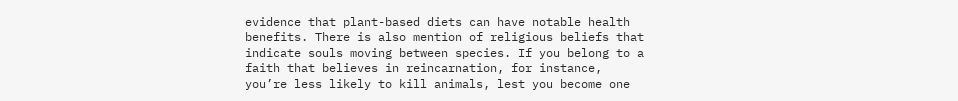evidence that plant-based diets can have notable health benefits. There is also mention of religious beliefs that indicate souls moving between species. If you belong to a faith that believes in reincarnation, for instance, you’re less likely to kill animals, lest you become one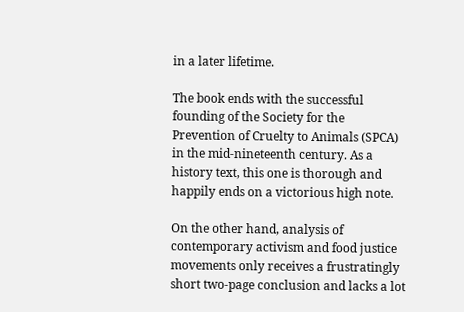in a later lifetime.

The book ends with the successful founding of the Society for the Prevention of Cruelty to Animals (SPCA) in the mid-nineteenth century. As a history text, this one is thorough and happily ends on a victorious high note.

On the other hand, analysis of contemporary activism and food justice movements only receives a frustratingly short two-page conclusion and lacks a lot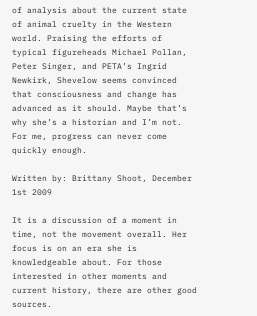of analysis about the current state of animal cruelty in the Western world. Praising the efforts of typical figureheads Michael Pollan, Peter Singer, and PETA’s Ingrid Newkirk, Shevelow seems convinced that consciousness and change has advanced as it should. Maybe that’s why she’s a historian and I’m not. For me, progress can never come quickly enough.

Written by: Brittany Shoot, December 1st 2009

It is a discussion of a moment in time, not the movement overall. Her focus is on an era she is knowledgeable about. For those interested in other moments and current history, there are other good sources.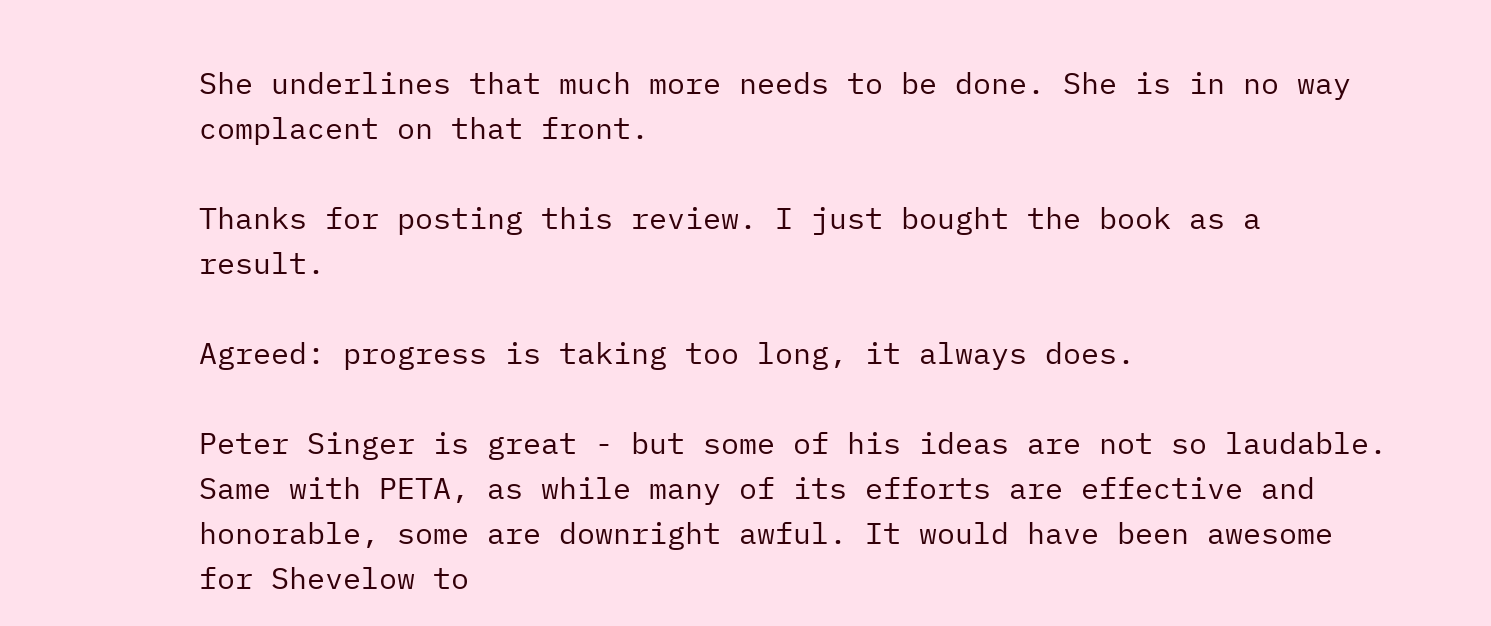She underlines that much more needs to be done. She is in no way complacent on that front.

Thanks for posting this review. I just bought the book as a result.

Agreed: progress is taking too long, it always does.

Peter Singer is great - but some of his ideas are not so laudable. Same with PETA, as while many of its efforts are effective and honorable, some are downright awful. It would have been awesome for Shevelow to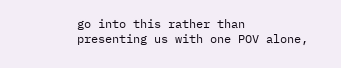go into this rather than presenting us with one POV alone,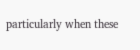particularly when these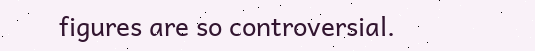figures are so controversial.